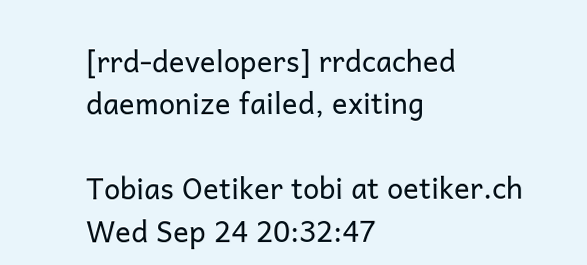[rrd-developers] rrdcached daemonize failed, exiting

Tobias Oetiker tobi at oetiker.ch
Wed Sep 24 20:32:47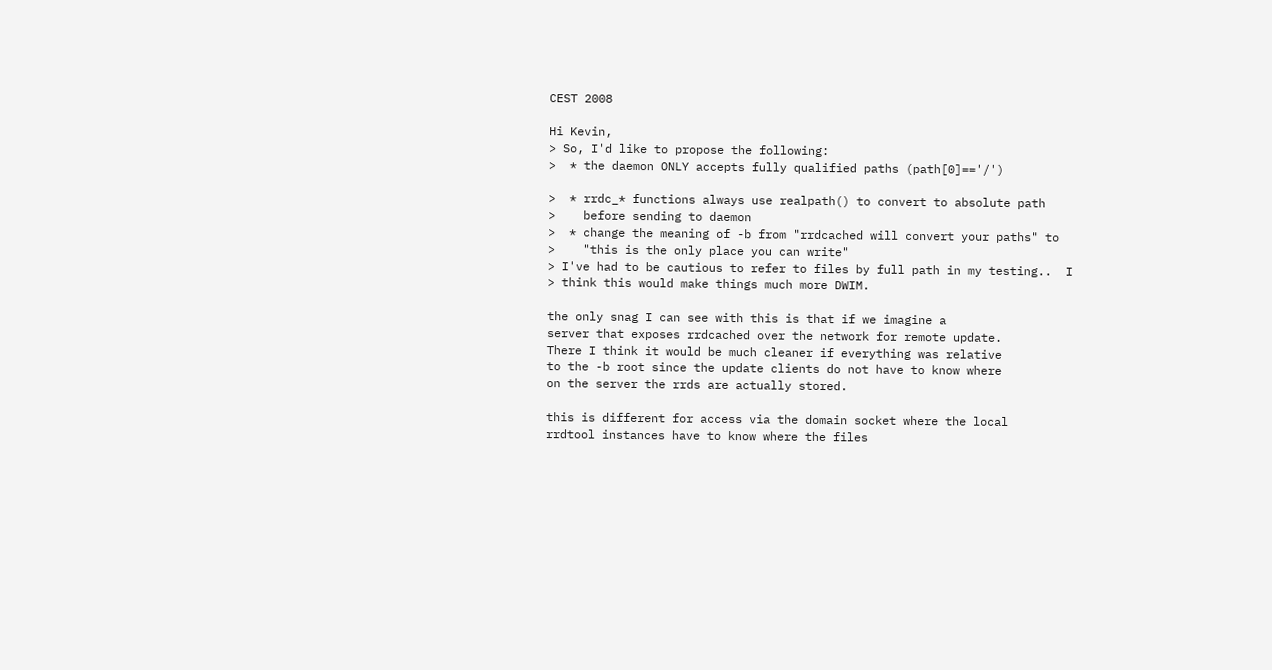CEST 2008

Hi Kevin,
> So, I'd like to propose the following:
>  * the daemon ONLY accepts fully qualified paths (path[0]=='/')

>  * rrdc_* functions always use realpath() to convert to absolute path
>    before sending to daemon
>  * change the meaning of -b from "rrdcached will convert your paths" to
>    "this is the only place you can write"
> I've had to be cautious to refer to files by full path in my testing..  I
> think this would make things much more DWIM.

the only snag I can see with this is that if we imagine a
server that exposes rrdcached over the network for remote update.
There I think it would be much cleaner if everything was relative
to the -b root since the update clients do not have to know where
on the server the rrds are actually stored.

this is different for access via the domain socket where the local
rrdtool instances have to know where the files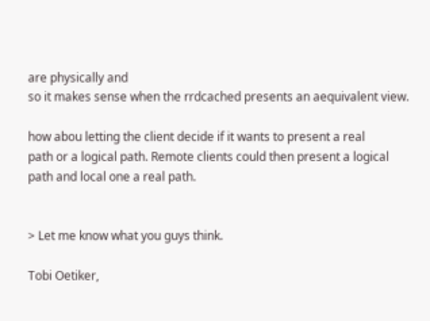are physically and
so it makes sense when the rrdcached presents an aequivalent view.

how abou letting the client decide if it wants to present a real
path or a logical path. Remote clients could then present a logical
path and local one a real path.


> Let me know what you guys think.

Tobi Oetiker,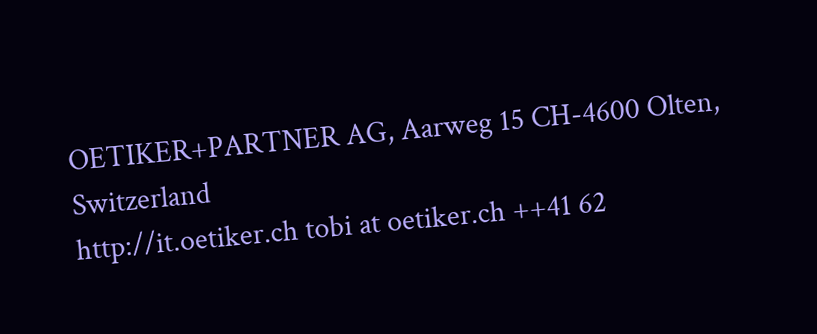OETIKER+PARTNER AG, Aarweg 15 CH-4600 Olten, Switzerland
http://it.oetiker.ch tobi at oetiker.ch ++41 62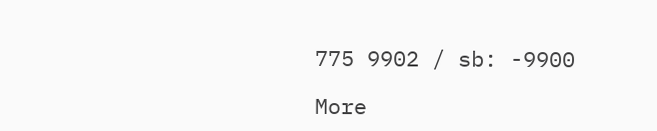775 9902 / sb: -9900

More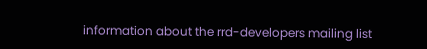information about the rrd-developers mailing list